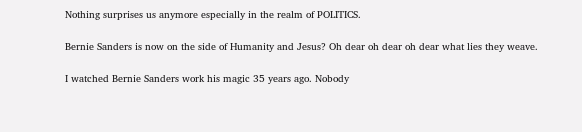Nothing surprises us anymore especially in the realm of POLITICS.

Bernie Sanders is now on the side of Humanity and Jesus? Oh dear oh dear oh dear what lies they weave.

I watched Bernie Sanders work his magic 35 years ago. Nobody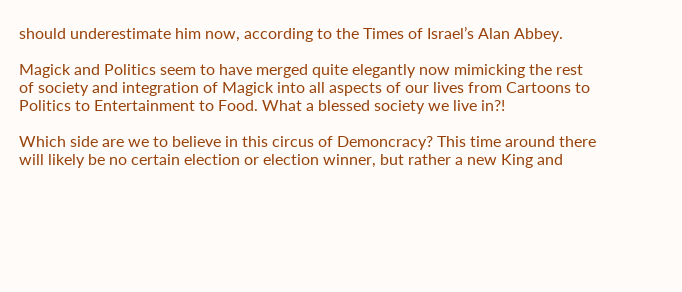should underestimate him now, according to the Times of Israel’s Alan Abbey.

Magick and Politics seem to have merged quite elegantly now mimicking the rest of society and integration of Magick into all aspects of our lives from Cartoons to Politics to Entertainment to Food. What a blessed society we live in?!

Which side are we to believe in this circus of Demoncracy? This time around there will likely be no certain election or election winner, but rather a new King and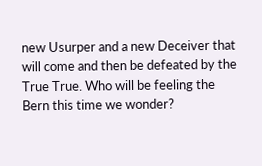new Usurper and a new Deceiver that will come and then be defeated by the True True. Who will be feeling the Bern this time we wonder?